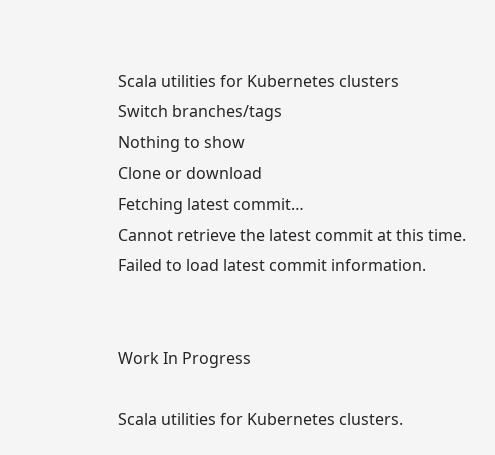Scala utilities for Kubernetes clusters
Switch branches/tags
Nothing to show
Clone or download
Fetching latest commit…
Cannot retrieve the latest commit at this time.
Failed to load latest commit information.


Work In Progress

Scala utilities for Kubernetes clusters.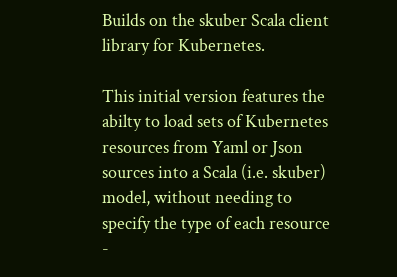Builds on the skuber Scala client library for Kubernetes.

This initial version features the abilty to load sets of Kubernetes resources from Yaml or Json sources into a Scala (i.e. skuber) model, without needing to specify the type of each resource -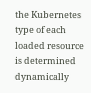the Kubernetes type of each loaded resource is determined dynamically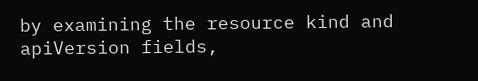by examining the resource kind and apiVersion fields,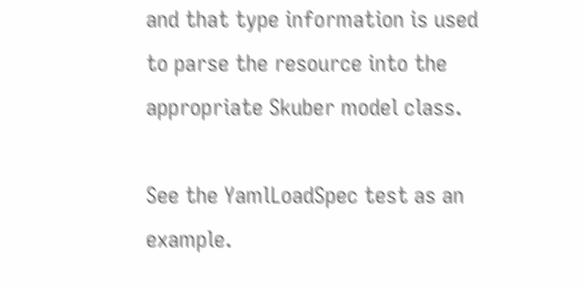and that type information is used to parse the resource into the appropriate Skuber model class.

See the YamlLoadSpec test as an example.